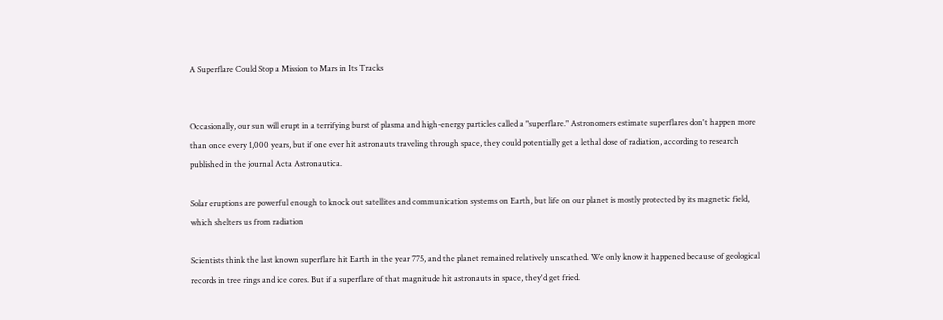A Superflare Could Stop a Mission to Mars in Its Tracks


Occasionally, our sun will erupt in a terrifying burst of plasma and high-energy particles called a "superflare." Astronomers estimate superflares don't happen more than once every 1,000 years, but if one ever hit astronauts traveling through space, they could potentially get a lethal dose of radiation, according to research published in the journal Acta Astronautica.

Solar eruptions are powerful enough to knock out satellites and communication systems on Earth, but life on our planet is mostly protected by its magnetic field, which shelters us from radiation

Scientists think the last known superflare hit Earth in the year 775, and the planet remained relatively unscathed. We only know it happened because of geological records in tree rings and ice cores. But if a superflare of that magnitude hit astronauts in space, they'd get fried.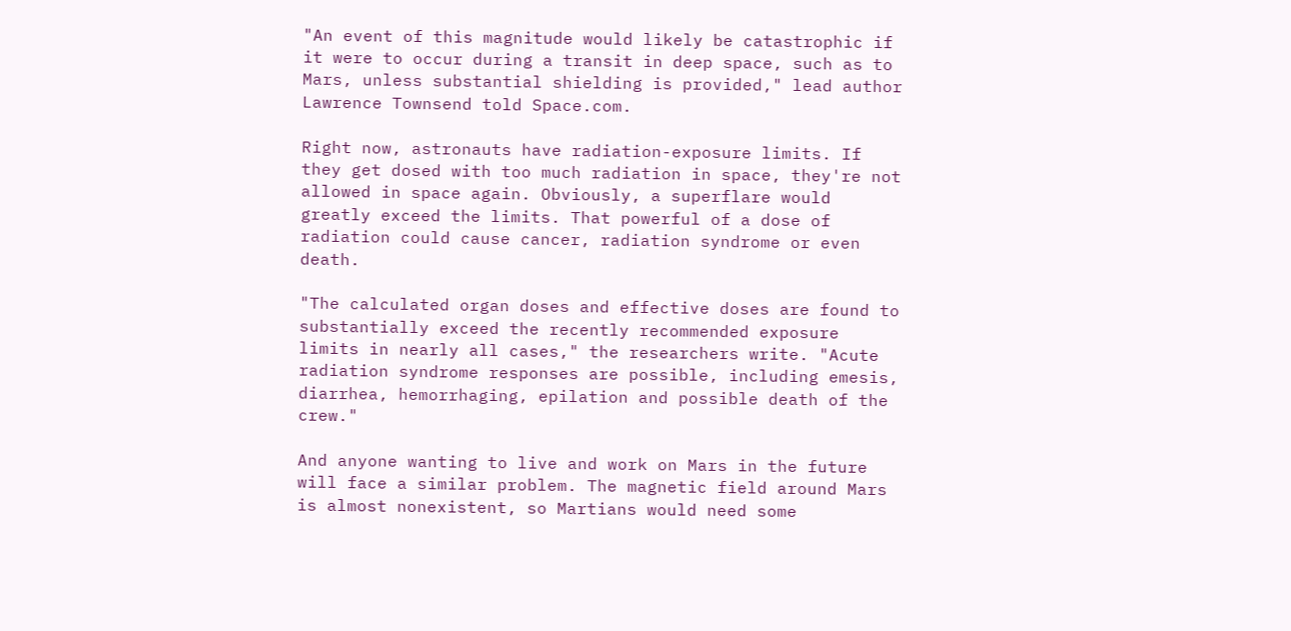"An event of this magnitude would likely be catastrophic if it were to occur during a transit in deep space, such as to Mars, unless substantial shielding is provided," lead author Lawrence Townsend told Space.com.

Right now, astronauts have radiation-exposure limits. If they get dosed with too much radiation in space, they're not allowed in space again. Obviously, a superflare would greatly exceed the limits. That powerful of a dose of radiation could cause cancer, radiation syndrome or even death.

"The calculated organ doses and effective doses are found to substantially exceed the recently recommended exposure limits in nearly all cases," the researchers write. "Acute radiation syndrome responses are possible, including emesis, diarrhea, hemorrhaging, epilation and possible death of the crew."

And anyone wanting to live and work on Mars in the future will face a similar problem. The magnetic field around Mars is almost nonexistent, so Martians would need some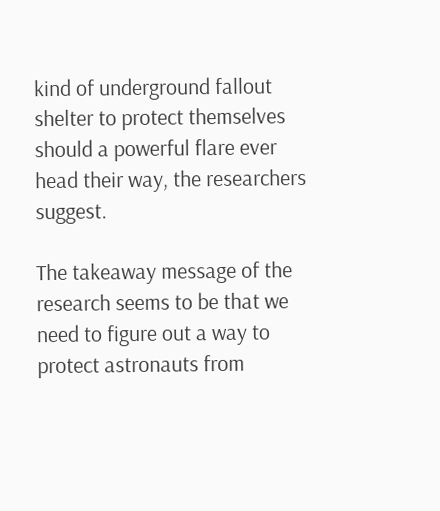kind of underground fallout shelter to protect themselves should a powerful flare ever head their way, the researchers suggest.

The takeaway message of the research seems to be that we need to figure out a way to protect astronauts from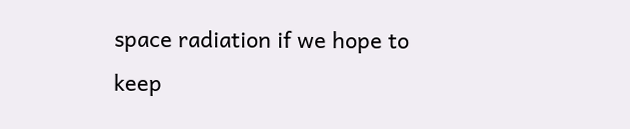space radiation if we hope to keep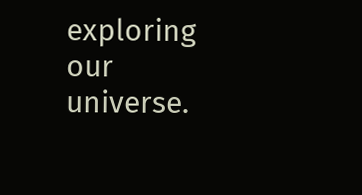exploring our universe.